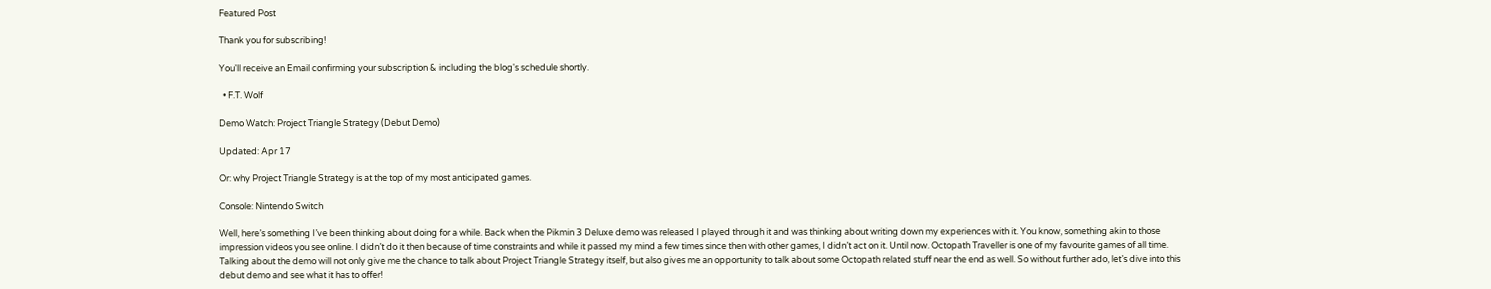Featured Post

Thank you for subscribing!

You'll receive an Email confirming your subscription & including the blog's schedule shortly.

  • F.T. Wolf

Demo Watch: Project Triangle Strategy (Debut Demo)

Updated: Apr 17

Or: why Project Triangle Strategy is at the top of my most anticipated games.

Console: Nintendo Switch

Well, here’s something I’ve been thinking about doing for a while. Back when the Pikmin 3 Deluxe demo was released I played through it and was thinking about writing down my experiences with it. You know, something akin to those impression videos you see online. I didn’t do it then because of time constraints and while it passed my mind a few times since then with other games, I didn’t act on it. Until now. Octopath Traveller is one of my favourite games of all time. Talking about the demo will not only give me the chance to talk about Project Triangle Strategy itself, but also gives me an opportunity to talk about some Octopath related stuff near the end as well. So without further ado, let’s dive into this debut demo and see what it has to offer!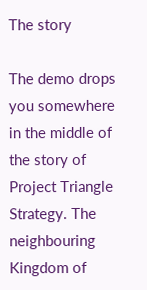The story

The demo drops you somewhere in the middle of the story of Project Triangle Strategy. The neighbouring Kingdom of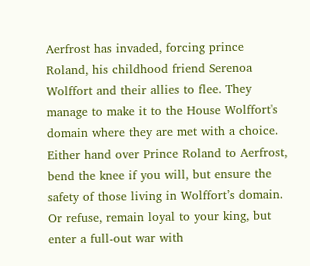Aerfrost has invaded, forcing prince Roland, his childhood friend Serenoa Wolffort and their allies to flee. They manage to make it to the House Wolffort's domain where they are met with a choice. Either hand over Prince Roland to Aerfrost, bend the knee if you will, but ensure the safety of those living in Wolffort’s domain. Or refuse, remain loyal to your king, but enter a full-out war with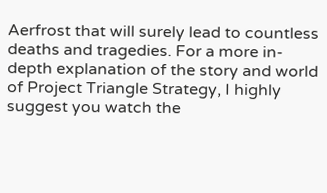Aerfrost that will surely lead to countless deaths and tragedies. For a more in-depth explanation of the story and world of Project Triangle Strategy, I highly suggest you watch the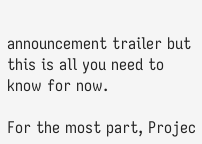announcement trailer but this is all you need to know for now.

For the most part, Projec